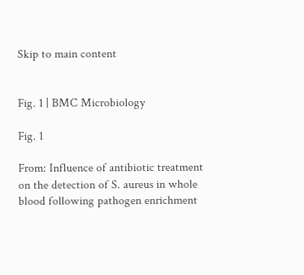Skip to main content


Fig. 1 | BMC Microbiology

Fig. 1

From: Influence of antibiotic treatment on the detection of S. aureus in whole blood following pathogen enrichment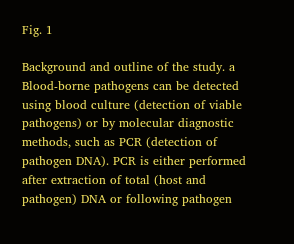Fig. 1

Background and outline of the study. a Blood-borne pathogens can be detected using blood culture (detection of viable pathogens) or by molecular diagnostic methods, such as PCR (detection of pathogen DNA). PCR is either performed after extraction of total (host and pathogen) DNA or following pathogen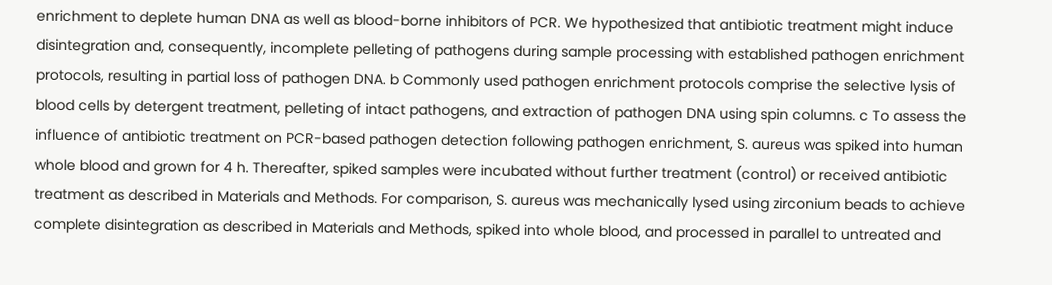enrichment to deplete human DNA as well as blood-borne inhibitors of PCR. We hypothesized that antibiotic treatment might induce disintegration and, consequently, incomplete pelleting of pathogens during sample processing with established pathogen enrichment protocols, resulting in partial loss of pathogen DNA. b Commonly used pathogen enrichment protocols comprise the selective lysis of blood cells by detergent treatment, pelleting of intact pathogens, and extraction of pathogen DNA using spin columns. c To assess the influence of antibiotic treatment on PCR-based pathogen detection following pathogen enrichment, S. aureus was spiked into human whole blood and grown for 4 h. Thereafter, spiked samples were incubated without further treatment (control) or received antibiotic treatment as described in Materials and Methods. For comparison, S. aureus was mechanically lysed using zirconium beads to achieve complete disintegration as described in Materials and Methods, spiked into whole blood, and processed in parallel to untreated and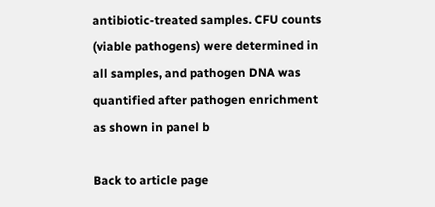antibiotic-treated samples. CFU counts (viable pathogens) were determined in all samples, and pathogen DNA was quantified after pathogen enrichment as shown in panel b

Back to article page